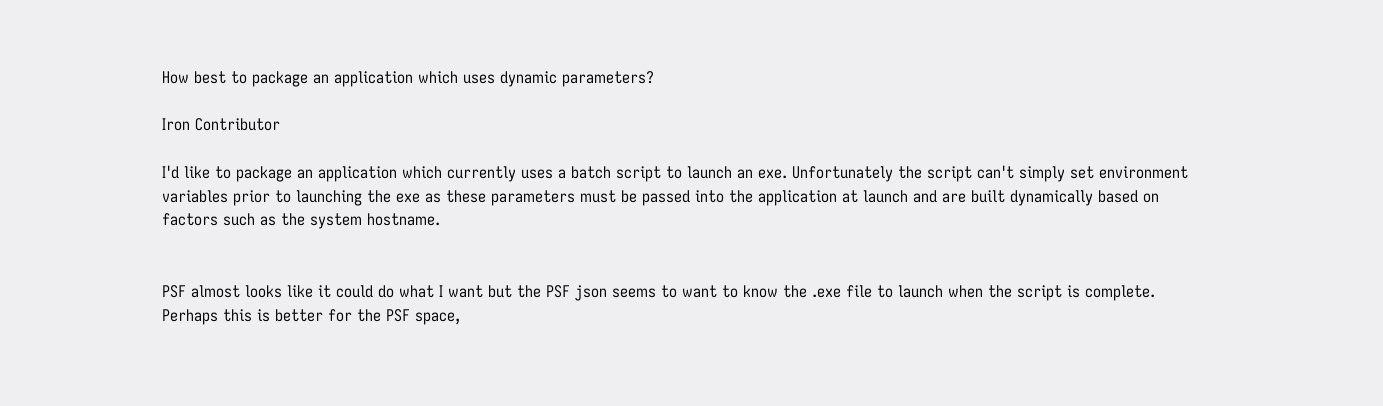How best to package an application which uses dynamic parameters?

Iron Contributor

I'd like to package an application which currently uses a batch script to launch an exe. Unfortunately the script can't simply set environment variables prior to launching the exe as these parameters must be passed into the application at launch and are built dynamically based on factors such as the system hostname.


PSF almost looks like it could do what I want but the PSF json seems to want to know the .exe file to launch when the script is complete. Perhaps this is better for the PSF space,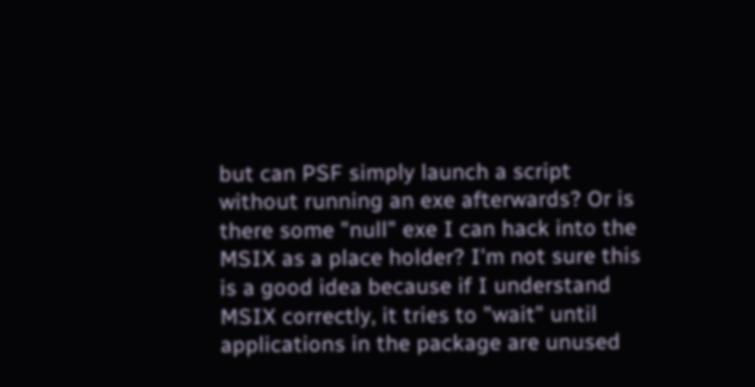but can PSF simply launch a script without running an exe afterwards? Or is there some "null" exe I can hack into the MSIX as a place holder? I'm not sure this is a good idea because if I understand MSIX correctly, it tries to "wait" until applications in the package are unused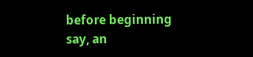before beginning say, an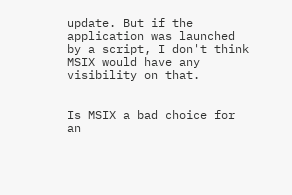update. But if the application was launched by a script, I don't think MSIX would have any visibility on that.


Is MSIX a bad choice for an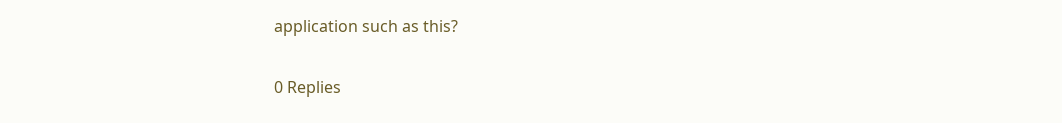application such as this?

0 Replies